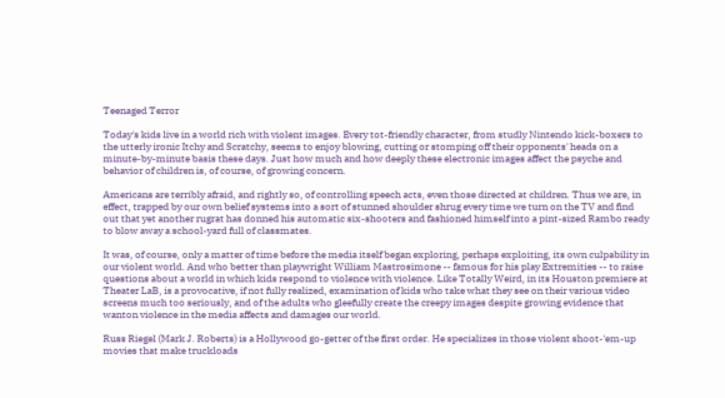Teenaged Terror

Today's kids live in a world rich with violent images. Every tot-friendly character, from studly Nintendo kick-boxers to the utterly ironic Itchy and Scratchy, seems to enjoy blowing, cutting or stomping off their opponents' heads on a minute-by-minute basis these days. Just how much and how deeply these electronic images affect the psyche and behavior of children is, of course, of growing concern.

Americans are terribly afraid, and rightly so, of controlling speech acts, even those directed at children. Thus we are, in effect, trapped by our own belief systems into a sort of stunned shoulder shrug every time we turn on the TV and find out that yet another rugrat has donned his automatic six-shooters and fashioned himself into a pint-sized Rambo ready to blow away a school-yard full of classmates.

It was, of course, only a matter of time before the media itself began exploring, perhaps exploiting, its own culpability in our violent world. And who better than playwright William Mastrosimone -- famous for his play Extremities -- to raise questions about a world in which kids respond to violence with violence. Like Totally Weird, in its Houston premiere at Theater LaB, is a provocative, if not fully realized, examination of kids who take what they see on their various video screens much too seriously, and of the adults who gleefully create the creepy images despite growing evidence that wanton violence in the media affects and damages our world.

Russ Riegel (Mark J. Roberts) is a Hollywood go-getter of the first order. He specializes in those violent shoot-'em-up movies that make truckloads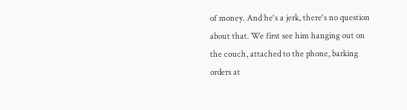of money. And he's a jerk, there's no question about that. We first see him hanging out on the couch, attached to the phone, barking orders at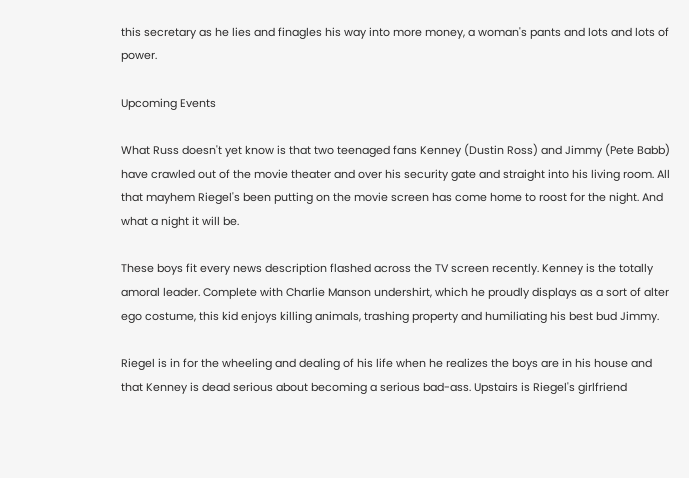this secretary as he lies and finagles his way into more money, a woman's pants and lots and lots of power.

Upcoming Events

What Russ doesn't yet know is that two teenaged fans Kenney (Dustin Ross) and Jimmy (Pete Babb) have crawled out of the movie theater and over his security gate and straight into his living room. All that mayhem Riegel's been putting on the movie screen has come home to roost for the night. And what a night it will be.

These boys fit every news description flashed across the TV screen recently. Kenney is the totally amoral leader. Complete with Charlie Manson undershirt, which he proudly displays as a sort of alter ego costume, this kid enjoys killing animals, trashing property and humiliating his best bud Jimmy.

Riegel is in for the wheeling and dealing of his life when he realizes the boys are in his house and that Kenney is dead serious about becoming a serious bad-ass. Upstairs is Riegel's girlfriend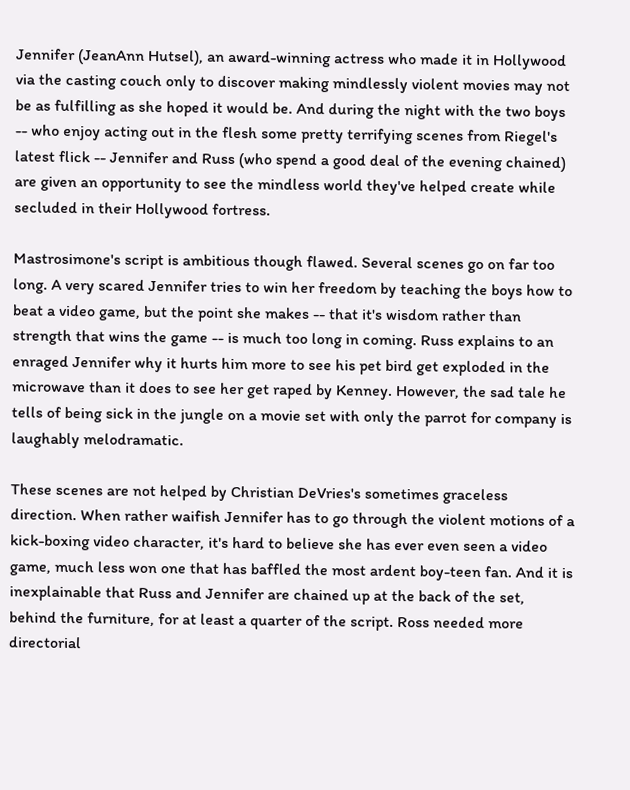Jennifer (JeanAnn Hutsel), an award-winning actress who made it in Hollywood via the casting couch only to discover making mindlessly violent movies may not be as fulfilling as she hoped it would be. And during the night with the two boys -- who enjoy acting out in the flesh some pretty terrifying scenes from Riegel's latest flick -- Jennifer and Russ (who spend a good deal of the evening chained) are given an opportunity to see the mindless world they've helped create while secluded in their Hollywood fortress.

Mastrosimone's script is ambitious though flawed. Several scenes go on far too long. A very scared Jennifer tries to win her freedom by teaching the boys how to beat a video game, but the point she makes -- that it's wisdom rather than strength that wins the game -- is much too long in coming. Russ explains to an enraged Jennifer why it hurts him more to see his pet bird get exploded in the microwave than it does to see her get raped by Kenney. However, the sad tale he tells of being sick in the jungle on a movie set with only the parrot for company is laughably melodramatic.

These scenes are not helped by Christian DeVries's sometimes graceless direction. When rather waifish Jennifer has to go through the violent motions of a kick-boxing video character, it's hard to believe she has ever even seen a video game, much less won one that has baffled the most ardent boy-teen fan. And it is inexplainable that Russ and Jennifer are chained up at the back of the set, behind the furniture, for at least a quarter of the script. Ross needed more directorial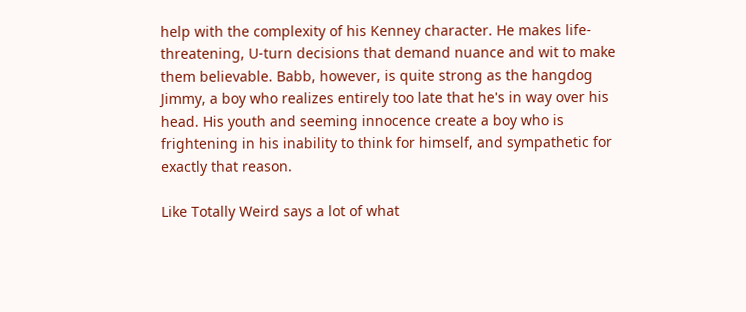help with the complexity of his Kenney character. He makes life-threatening, U-turn decisions that demand nuance and wit to make them believable. Babb, however, is quite strong as the hangdog Jimmy, a boy who realizes entirely too late that he's in way over his head. His youth and seeming innocence create a boy who is frightening in his inability to think for himself, and sympathetic for exactly that reason.

Like Totally Weird says a lot of what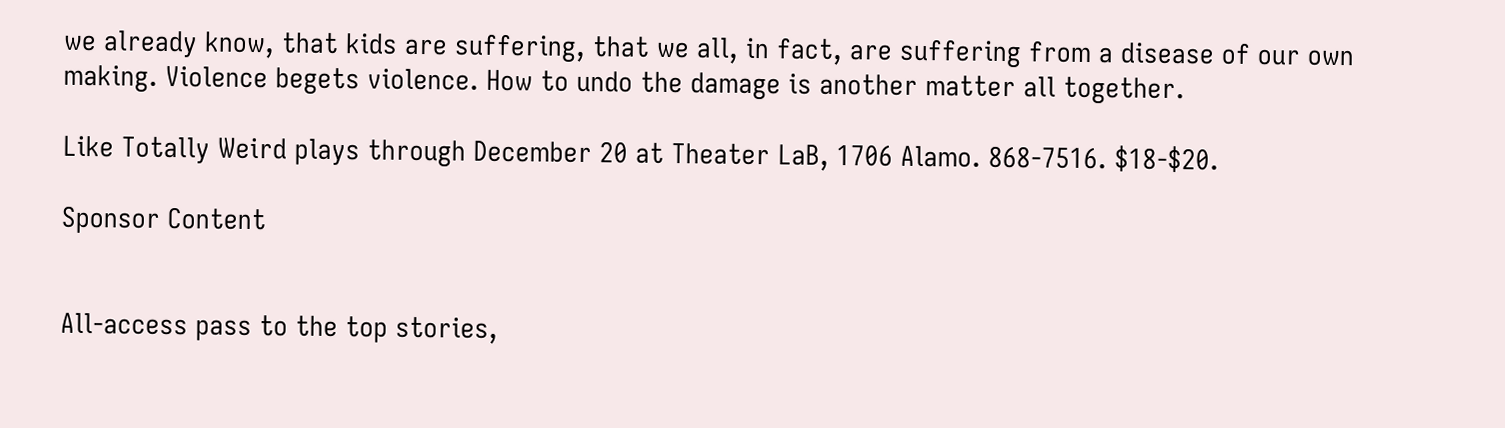we already know, that kids are suffering, that we all, in fact, are suffering from a disease of our own making. Violence begets violence. How to undo the damage is another matter all together.

Like Totally Weird plays through December 20 at Theater LaB, 1706 Alamo. 868-7516. $18-$20.

Sponsor Content


All-access pass to the top stories,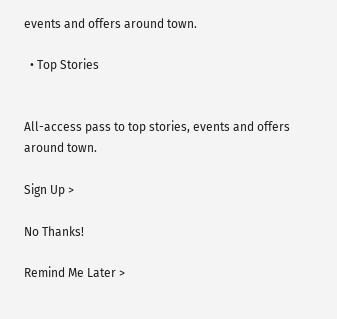events and offers around town.

  • Top Stories


All-access pass to top stories, events and offers around town.

Sign Up >

No Thanks!

Remind Me Later >